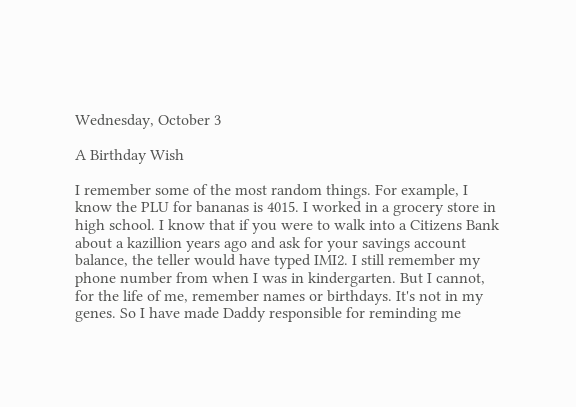Wednesday, October 3

A Birthday Wish

I remember some of the most random things. For example, I know the PLU for bananas is 4015. I worked in a grocery store in high school. I know that if you were to walk into a Citizens Bank about a kazillion years ago and ask for your savings account balance, the teller would have typed IMI2. I still remember my phone number from when I was in kindergarten. But I cannot, for the life of me, remember names or birthdays. It's not in my genes. So I have made Daddy responsible for reminding me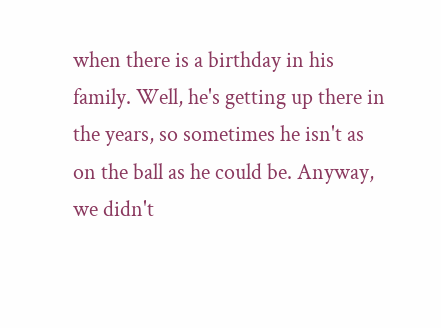when there is a birthday in his family. Well, he's getting up there in the years, so sometimes he isn't as on the ball as he could be. Anyway, we didn't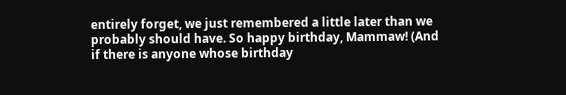entirely forget, we just remembered a little later than we probably should have. So happy birthday, Mammaw! (And if there is anyone whose birthday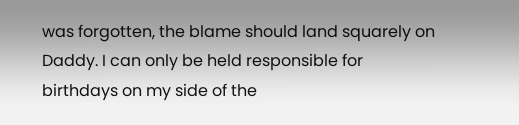was forgotten, the blame should land squarely on Daddy. I can only be held responsible for birthdays on my side of the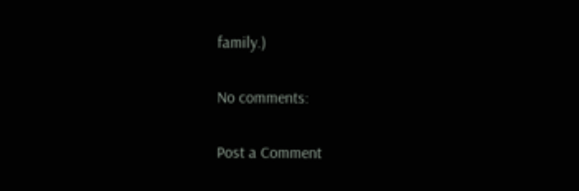family.)

No comments:

Post a Comment